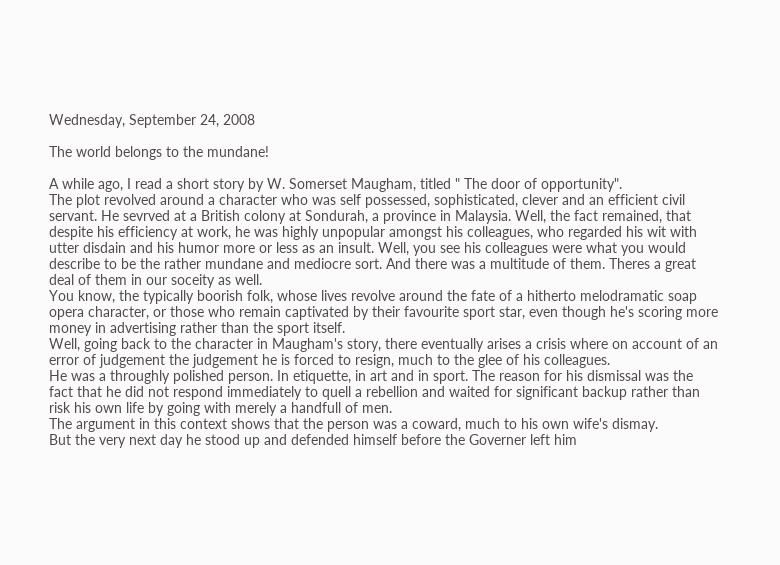Wednesday, September 24, 2008

The world belongs to the mundane!

A while ago, I read a short story by W. Somerset Maugham, titled " The door of opportunity".
The plot revolved around a character who was self possessed, sophisticated, clever and an efficient civil servant. He sevrved at a British colony at Sondurah, a province in Malaysia. Well, the fact remained, that despite his efficiency at work, he was highly unpopular amongst his colleagues, who regarded his wit with utter disdain and his humor more or less as an insult. Well, you see his colleagues were what you would describe to be the rather mundane and mediocre sort. And there was a multitude of them. Theres a great deal of them in our soceity as well.
You know, the typically boorish folk, whose lives revolve around the fate of a hitherto melodramatic soap opera character, or those who remain captivated by their favourite sport star, even though he's scoring more money in advertising rather than the sport itself.
Well, going back to the character in Maugham's story, there eventually arises a crisis where on account of an error of judgement the judgement he is forced to resign, much to the glee of his colleagues.
He was a throughly polished person. In etiquette, in art and in sport. The reason for his dismissal was the fact that he did not respond immediately to quell a rebellion and waited for significant backup rather than risk his own life by going with merely a handfull of men.
The argument in this context shows that the person was a coward, much to his own wife's dismay.
But the very next day he stood up and defended himself before the Governer left him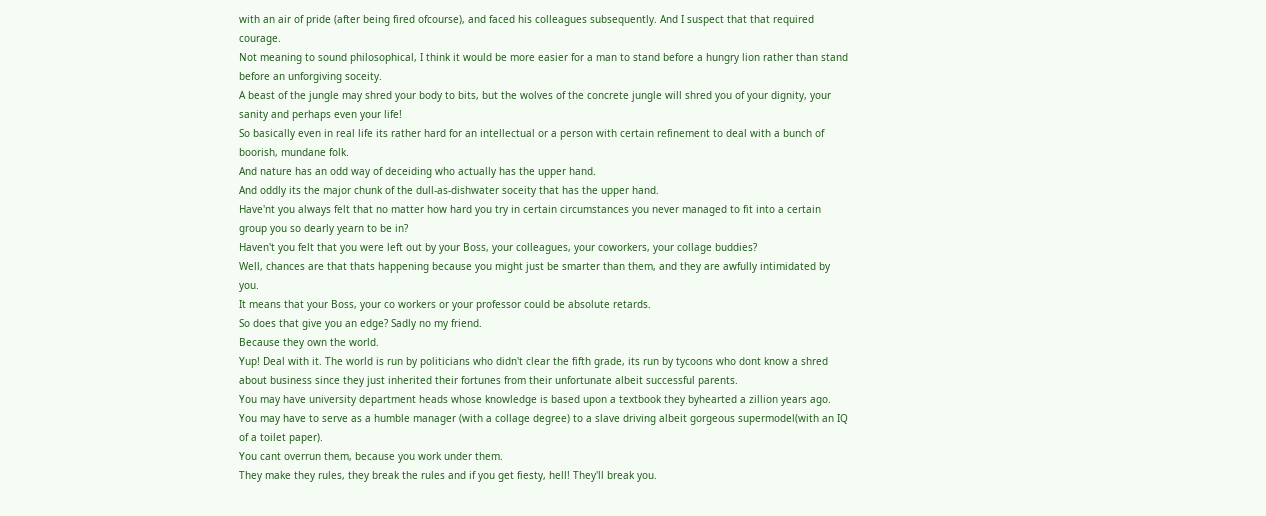with an air of pride (after being fired ofcourse), and faced his colleagues subsequently. And I suspect that that required courage.
Not meaning to sound philosophical, I think it would be more easier for a man to stand before a hungry lion rather than stand before an unforgiving soceity.
A beast of the jungle may shred your body to bits, but the wolves of the concrete jungle will shred you of your dignity, your sanity and perhaps even your life!
So basically even in real life its rather hard for an intellectual or a person with certain refinement to deal with a bunch of boorish, mundane folk.
And nature has an odd way of deceiding who actually has the upper hand.
And oddly its the major chunk of the dull-as-dishwater soceity that has the upper hand.
Have'nt you always felt that no matter how hard you try in certain circumstances you never managed to fit into a certain group you so dearly yearn to be in?
Haven't you felt that you were left out by your Boss, your colleagues, your coworkers, your collage buddies?
Well, chances are that thats happening because you might just be smarter than them, and they are awfully intimidated by you.
It means that your Boss, your co workers or your professor could be absolute retards.
So does that give you an edge? Sadly no my friend.
Because they own the world.
Yup! Deal with it. The world is run by politicians who didn't clear the fifth grade, its run by tycoons who dont know a shred about business since they just inherited their fortunes from their unfortunate albeit successful parents.
You may have university department heads whose knowledge is based upon a textbook they byhearted a zillion years ago.
You may have to serve as a humble manager (with a collage degree) to a slave driving albeit gorgeous supermodel(with an IQ of a toilet paper).
You cant overrun them, because you work under them.
They make they rules, they break the rules and if you get fiesty, hell! They'll break you.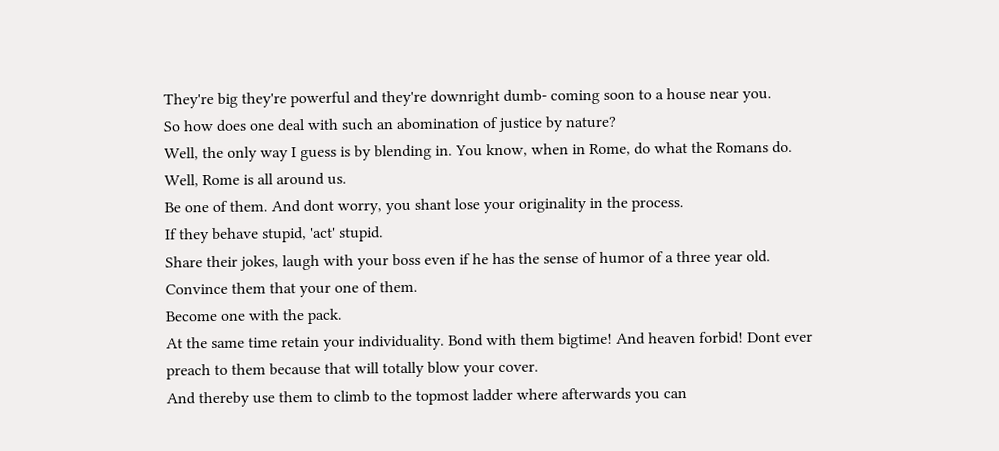They're big they're powerful and they're downright dumb- coming soon to a house near you.
So how does one deal with such an abomination of justice by nature?
Well, the only way I guess is by blending in. You know, when in Rome, do what the Romans do.
Well, Rome is all around us.
Be one of them. And dont worry, you shant lose your originality in the process.
If they behave stupid, 'act' stupid.
Share their jokes, laugh with your boss even if he has the sense of humor of a three year old.
Convince them that your one of them.
Become one with the pack.
At the same time retain your individuality. Bond with them bigtime! And heaven forbid! Dont ever preach to them because that will totally blow your cover.
And thereby use them to climb to the topmost ladder where afterwards you can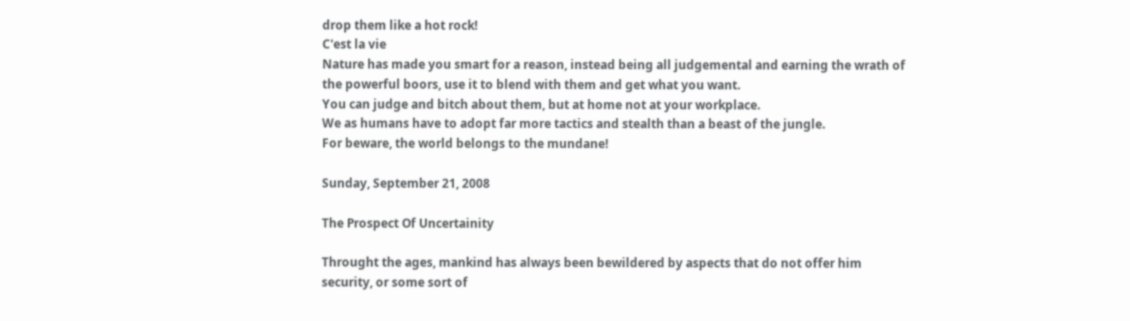drop them like a hot rock!
C'est la vie
Nature has made you smart for a reason, instead being all judgemental and earning the wrath of the powerful boors, use it to blend with them and get what you want.
You can judge and bitch about them, but at home not at your workplace.
We as humans have to adopt far more tactics and stealth than a beast of the jungle.
For beware, the world belongs to the mundane!

Sunday, September 21, 2008

The Prospect Of Uncertainity

Throught the ages, mankind has always been bewildered by aspects that do not offer him security, or some sort of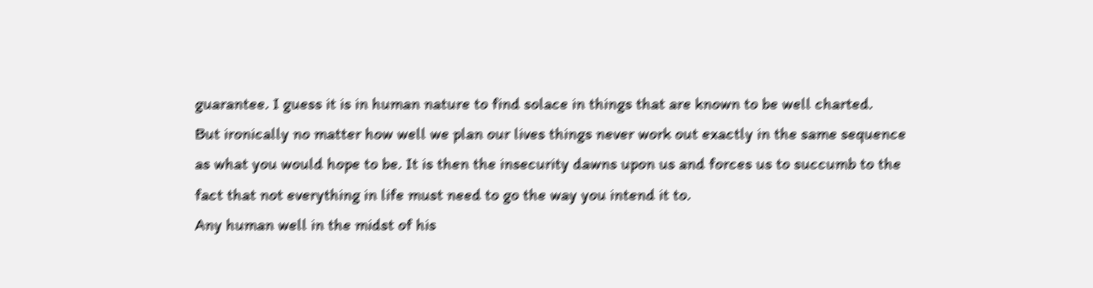guarantee. I guess it is in human nature to find solace in things that are known to be well charted.
But ironically no matter how well we plan our lives things never work out exactly in the same sequence as what you would hope to be. It is then the insecurity dawns upon us and forces us to succumb to the fact that not everything in life must need to go the way you intend it to.
Any human well in the midst of his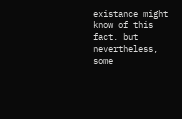existance might know of this fact. but nevertheless, some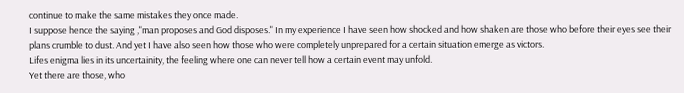continue to make the same mistakes they once made.
I suppose hence the saying ,"man proposes and God disposes." In my experience I have seen how shocked and how shaken are those who before their eyes see their plans crumble to dust. And yet I have also seen how those who were completely unprepared for a certain situation emerge as victors.
Lifes enigma lies in its uncertainity, the feeling where one can never tell how a certain event may unfold.
Yet there are those, who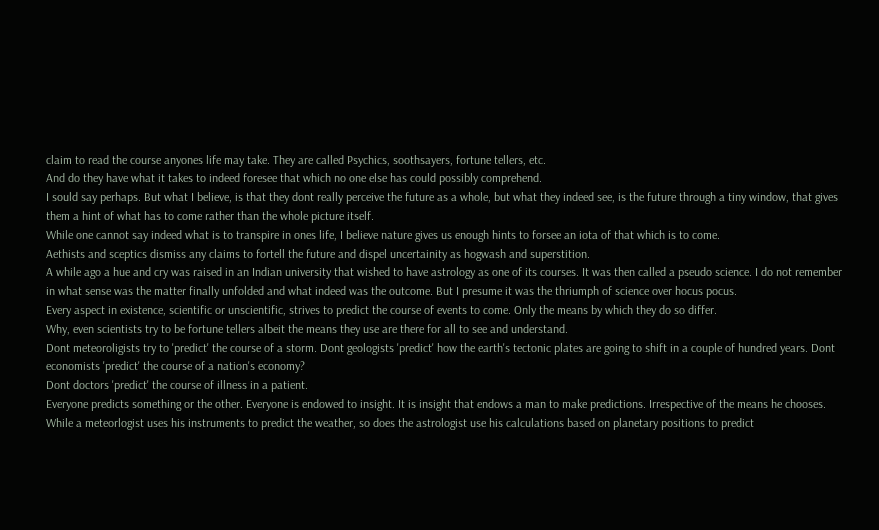claim to read the course anyones life may take. They are called Psychics, soothsayers, fortune tellers, etc.
And do they have what it takes to indeed foresee that which no one else has could possibly comprehend.
I sould say perhaps. But what I believe, is that they dont really perceive the future as a whole, but what they indeed see, is the future through a tiny window, that gives them a hint of what has to come rather than the whole picture itself.
While one cannot say indeed what is to transpire in ones life, I believe nature gives us enough hints to forsee an iota of that which is to come.
Aethists and sceptics dismiss any claims to fortell the future and dispel uncertainity as hogwash and superstition.
A while ago a hue and cry was raised in an Indian university that wished to have astrology as one of its courses. It was then called a pseudo science. I do not remember in what sense was the matter finally unfolded and what indeed was the outcome. But I presume it was the thriumph of science over hocus pocus.
Every aspect in existence, scientific or unscientific, strives to predict the course of events to come. Only the means by which they do so differ.
Why, even scientists try to be fortune tellers albeit the means they use are there for all to see and understand.
Dont meteoroligists try to 'predict' the course of a storm. Dont geologists 'predict' how the earth's tectonic plates are going to shift in a couple of hundred years. Dont economists 'predict' the course of a nation's economy?
Dont doctors 'predict' the course of illness in a patient.
Everyone predicts something or the other. Everyone is endowed to insight. It is insight that endows a man to make predictions. Irrespective of the means he chooses.
While a meteorlogist uses his instruments to predict the weather, so does the astrologist use his calculations based on planetary positions to predict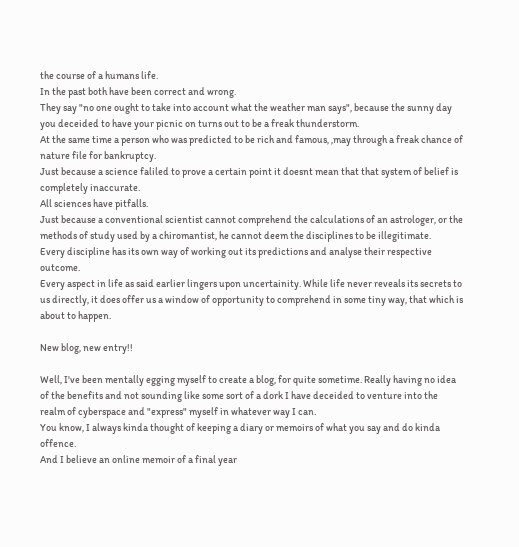the course of a humans life.
In the past both have been correct and wrong.
They say "no one ought to take into account what the weather man says", because the sunny day you deceided to have your picnic on turns out to be a freak thunderstorm.
At the same time a person who was predicted to be rich and famous, ,may through a freak chance of nature file for bankruptcy.
Just because a science faliled to prove a certain point it doesnt mean that that system of belief is completely inaccurate.
All sciences have pitfalls.
Just because a conventional scientist cannot comprehend the calculations of an astrologer, or the methods of study used by a chiromantist, he cannot deem the disciplines to be illegitimate.
Every discipline has its own way of working out its predictions and analyse their respective outcome.
Every aspect in life as said earlier lingers upon uncertainity. While life never reveals its secrets to us directly, it does offer us a window of opportunity to comprehend in some tiny way, that which is about to happen.

New blog, new entry!!

Well, I've been mentally egging myself to create a blog, for quite sometime. Really having no idea of the benefits and not sounding like some sort of a dork I have deceided to venture into the realm of cyberspace and "express" myself in whatever way I can.
You know, I always kinda thought of keeping a diary or memoirs of what you say and do kinda offence.
And I believe an online memoir of a final year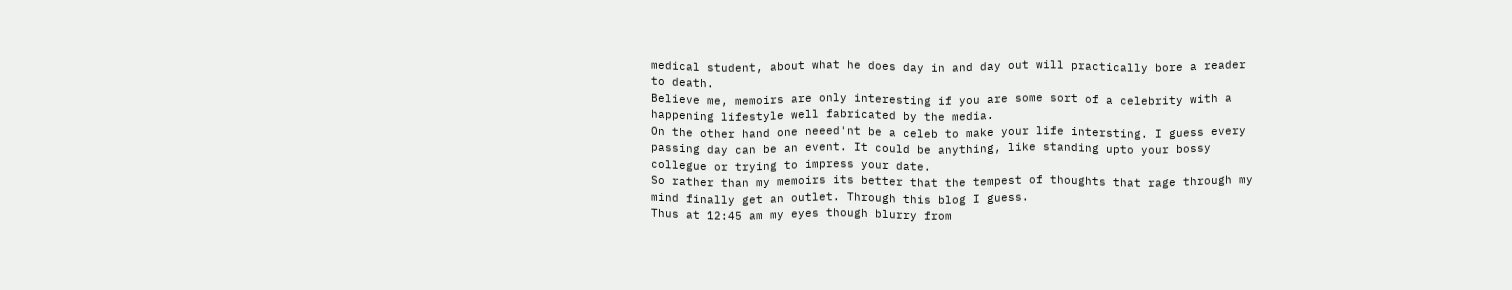medical student, about what he does day in and day out will practically bore a reader to death.
Believe me, memoirs are only interesting if you are some sort of a celebrity with a happening lifestyle well fabricated by the media.
On the other hand one neeed'nt be a celeb to make your life intersting. I guess every passing day can be an event. It could be anything, like standing upto your bossy collegue or trying to impress your date.
So rather than my memoirs its better that the tempest of thoughts that rage through my mind finally get an outlet. Through this blog I guess.
Thus at 12:45 am my eyes though blurry from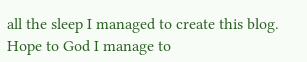all the sleep I managed to create this blog.
Hope to God I manage to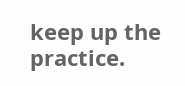keep up the practice.